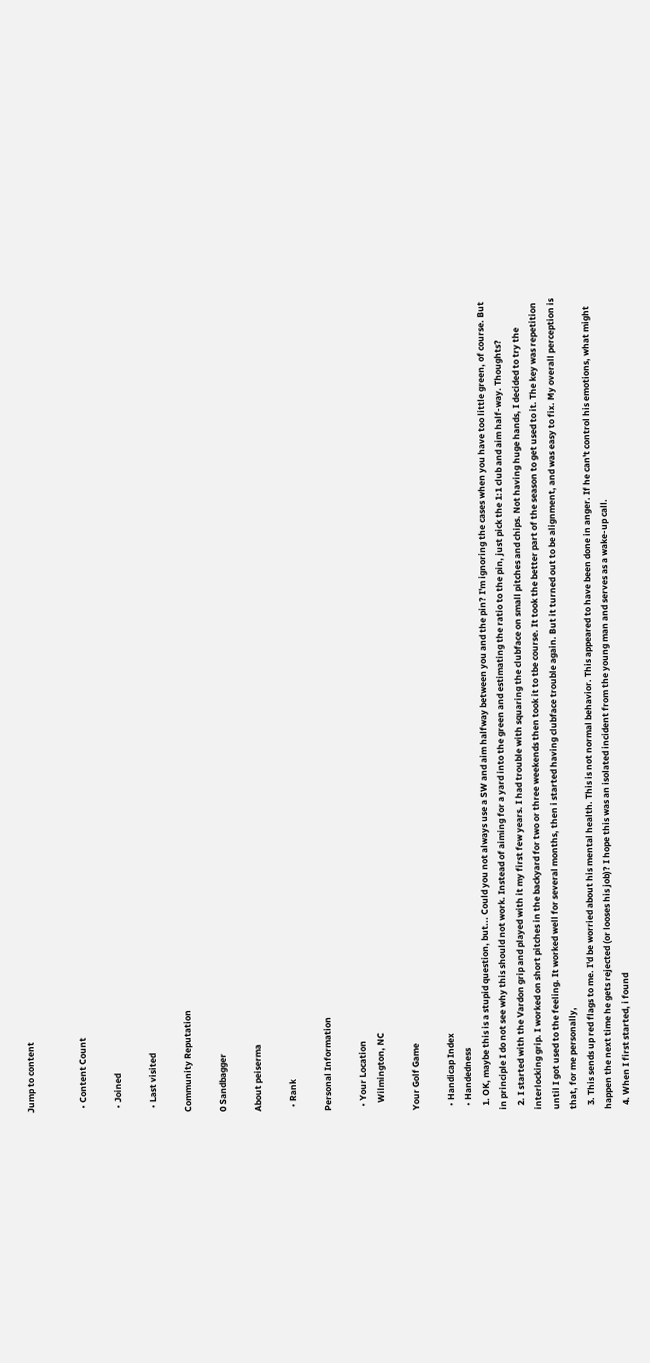Jump to content


  • Content Count

  • Joined

  • Last visited

Community Reputation

0 Sandbagger

About peiserma

  • Rank

Personal Information

  • Your Location
    Wilmington, NC

Your Golf Game

  • Handicap Index
  • Handedness
  1. OK, maybe this is a stupid question, but... Could you not always use a SW and aim halfway between you and the pin? I'm ignoring the cases when you have too little green, of course. But in principle I do not see why this should not work. Instead of aiming for a yard into the green and estimating the ratio to the pin, just pick the 1:1 club and aim half-way. Thoughts?
  2. I started with the Vardon grip and played with it my first few years. I had trouble with squaring the clubface on small pitches and chips. Not having huge hands, I decided to try the interlocking grip. I worked on short pitches in the backyard for two or three weekends then took it to tbe course. It took the better part of the season to get used to it. The key was repetition until I got used to the feeling. It worked well for several months, then i started having clubface trouble again. But it turned out to be alignment, and was easy to fix. My overall perception is that, for me personally,
  3. This sends up red flags to me. I'd be worried about his mental health. This is not normal behavior. This appeared to have been done in anger. If he can't control his emotions, what might happen the next time he gets rejected (or looses his job)? I hope this was an isolated incident from the young man and serves as a wake-up call.
  4. When I first started, i found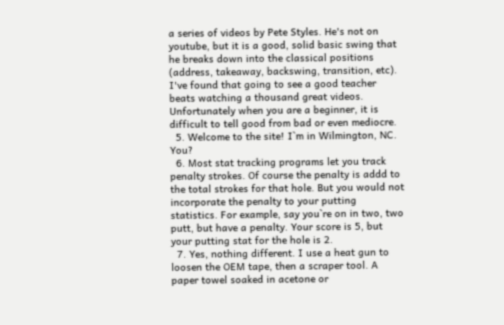a series of videos by Pete Styles. He's not on youtube, but it is a good, solid basic swing that he breaks down into the classical positions (address, takeaway, backswing, transition, etc). I've found that going to see a good teacher beats watching a thousand great videos. Unfortunately when you are a beginner, it is difficult to tell good from bad or even mediocre.
  5. Welcome to the site! I`m in Wilmington, NC. You?
  6. Most stat tracking programs let you track penalty strokes. Of course the penalty is addd to the total strokes for that hole. But you would not incorporate the penalty to your putting statistics. For example, say you`re on in two, two putt, but have a penalty. Your score is 5, but your putting stat for the hole is 2.
  7. Yes, nothing different. I use a heat gun to loosen the OEM tape, then a scraper tool. A paper towel soaked in acetone or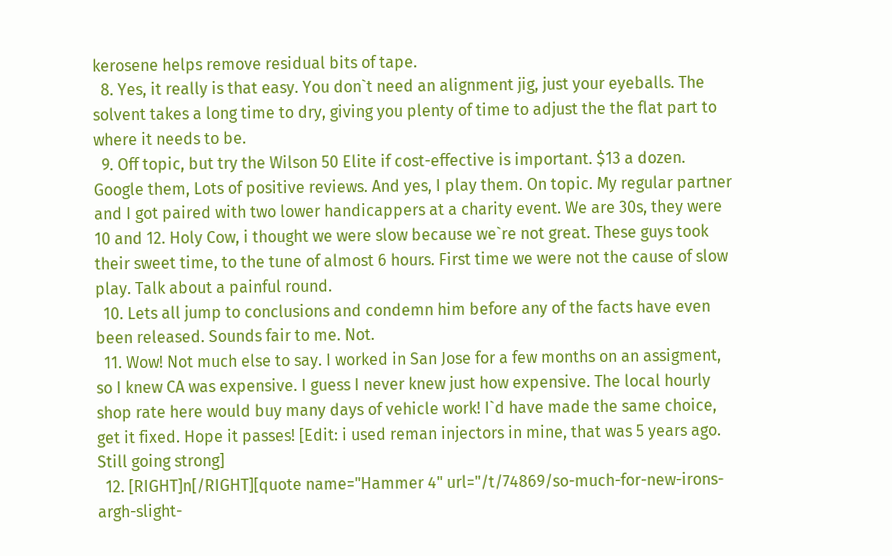kerosene helps remove residual bits of tape.
  8. Yes, it really is that easy. You don`t need an alignment jig, just your eyeballs. The solvent takes a long time to dry, giving you plenty of time to adjust the the flat part to where it needs to be.
  9. Off topic, but try the Wilson 50 Elite if cost-effective is important. $13 a dozen. Google them, Lots of positive reviews. And yes, I play them. On topic. My regular partner and I got paired with two lower handicappers at a charity event. We are 30s, they were 10 and 12. Holy Cow, i thought we were slow because we`re not great. These guys took their sweet time, to the tune of almost 6 hours. First time we were not the cause of slow play. Talk about a painful round.
  10. Lets all jump to conclusions and condemn him before any of the facts have even been released. Sounds fair to me. Not.
  11. Wow! Not much else to say. I worked in San Jose for a few months on an assigment, so I knew CA was expensive. I guess I never knew just how expensive. The local hourly shop rate here would buy many days of vehicle work! I`d have made the same choice, get it fixed. Hope it passes! [Edit: i used reman injectors in mine, that was 5 years ago. Still going strong]
  12. [RIGHT]n[/RIGHT][quote name="Hammer 4" url="/t/74869/so-much-for-new-irons-argh-slight-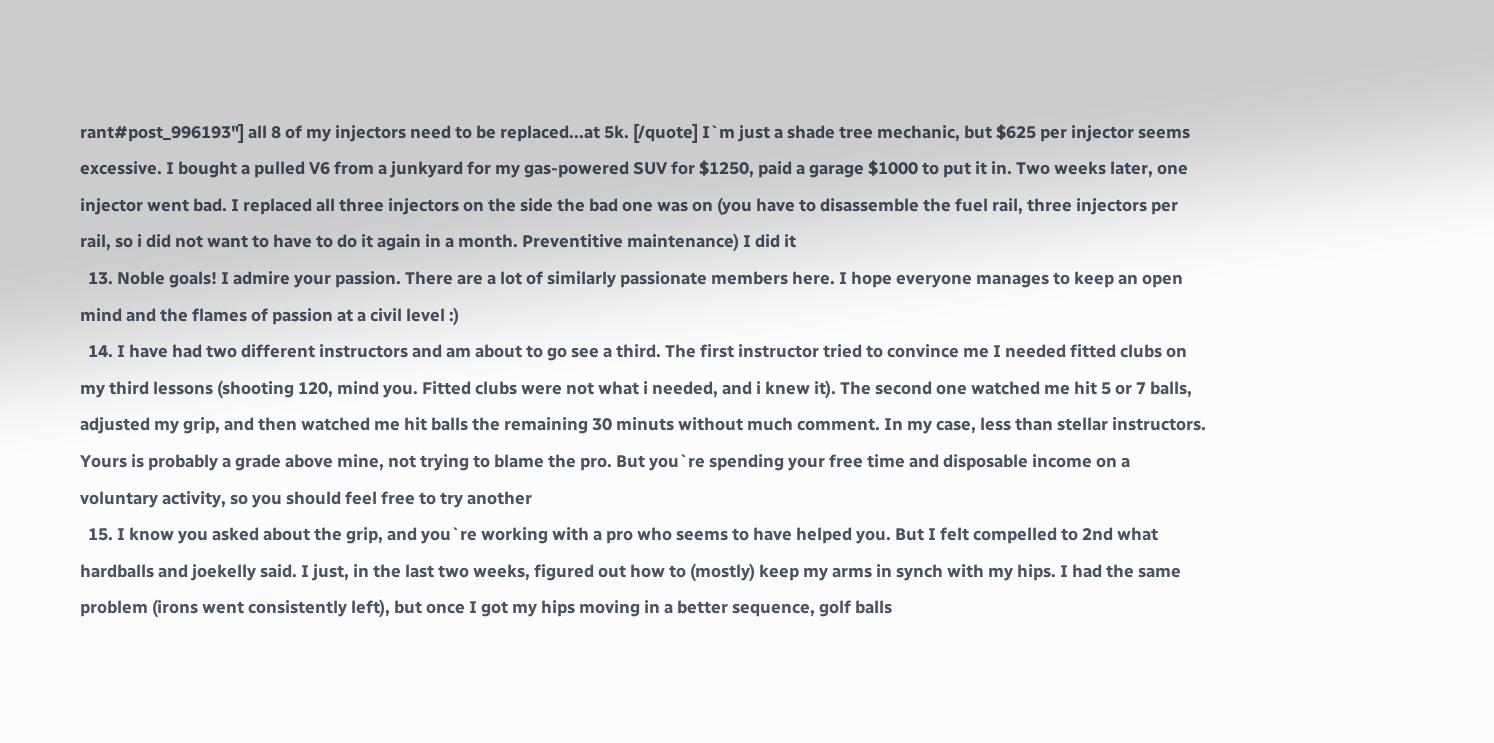rant#post_996193"] all 8 of my injectors need to be replaced...at 5k. [/quote] I`m just a shade tree mechanic, but $625 per injector seems excessive. I bought a pulled V6 from a junkyard for my gas-powered SUV for $1250, paid a garage $1000 to put it in. Two weeks later, one injector went bad. I replaced all three injectors on the side the bad one was on (you have to disassemble the fuel rail, three injectors per rail, so i did not want to have to do it again in a month. Preventitive maintenance) I did it
  13. Noble goals! I admire your passion. There are a lot of similarly passionate members here. I hope everyone manages to keep an open mind and the flames of passion at a civil level :)
  14. I have had two different instructors and am about to go see a third. The first instructor tried to convince me I needed fitted clubs on my third lessons (shooting 120, mind you. Fitted clubs were not what i needed, and i knew it). The second one watched me hit 5 or 7 balls, adjusted my grip, and then watched me hit balls the remaining 30 minuts without much comment. In my case, less than stellar instructors. Yours is probably a grade above mine, not trying to blame the pro. But you`re spending your free time and disposable income on a voluntary activity, so you should feel free to try another
  15. I know you asked about the grip, and you`re working with a pro who seems to have helped you. But I felt compelled to 2nd what hardballs and joekelly said. I just, in the last two weeks, figured out how to (mostly) keep my arms in synch with my hips. I had the same problem (irons went consistently left), but once I got my hips moving in a better sequence, golf balls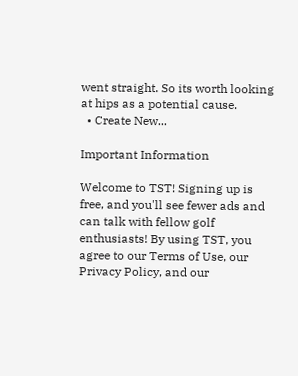went straight. So its worth looking at hips as a potential cause.
  • Create New...

Important Information

Welcome to TST! Signing up is free, and you'll see fewer ads and can talk with fellow golf enthusiasts! By using TST, you agree to our Terms of Use, our Privacy Policy, and our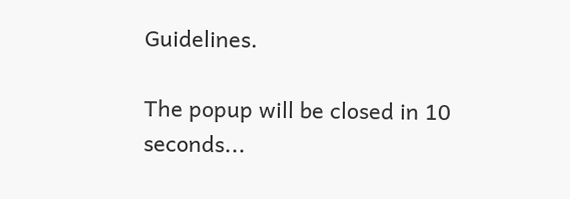Guidelines.

The popup will be closed in 10 seconds...